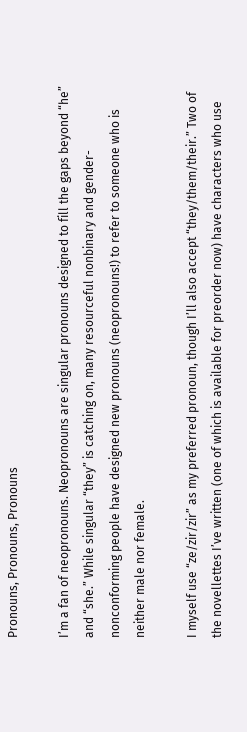Pronouns, Pronouns, Pronouns

I’m a fan of neopronouns. Neopronouns are singular pronouns designed to fill the gaps beyond “he” and “she.” While singular “they” is catching on, many resourceful nonbinary and gender-nonconforming people have designed new pronouns (neopronouns!) to refer to someone who is neither male nor female.

I myself use “ze/zir/zir” as my preferred pronoun, though I’ll also accept “they/them/their.” Two of the novellettes I’ve written (one of which is available for preorder now) have characters who use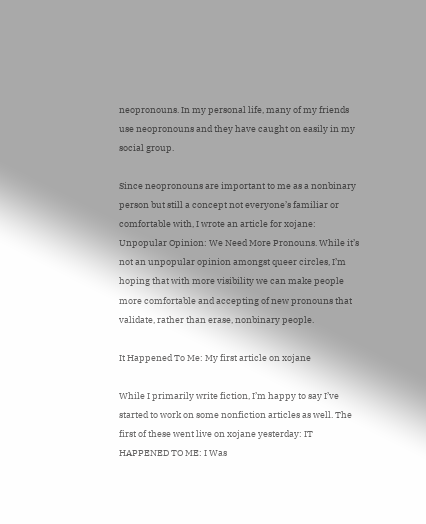neopronouns. In my personal life, many of my friends use neopronouns and they have caught on easily in my social group.

Since neopronouns are important to me as a nonbinary person but still a concept not everyone’s familiar or comfortable with, I wrote an article for xojane: Unpopular Opinion: We Need More Pronouns. While it’s not an unpopular opinion amongst queer circles, I’m hoping that with more visibility we can make people more comfortable and accepting of new pronouns that validate, rather than erase, nonbinary people.

It Happened To Me: My first article on xojane

While I primarily write fiction, I’m happy to say I’ve started to work on some nonfiction articles as well. The first of these went live on xojane yesterday: IT HAPPENED TO ME: I Was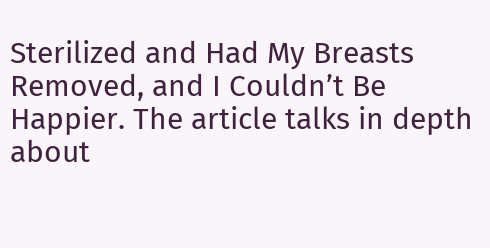Sterilized and Had My Breasts Removed, and I Couldn’t Be Happier. The article talks in depth about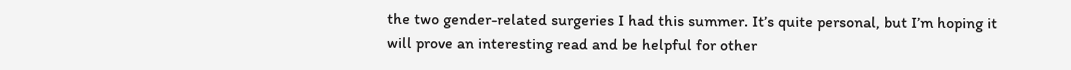the two gender-related surgeries I had this summer. It’s quite personal, but I’m hoping it will prove an interesting read and be helpful for other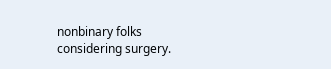nonbinary folks considering surgery.